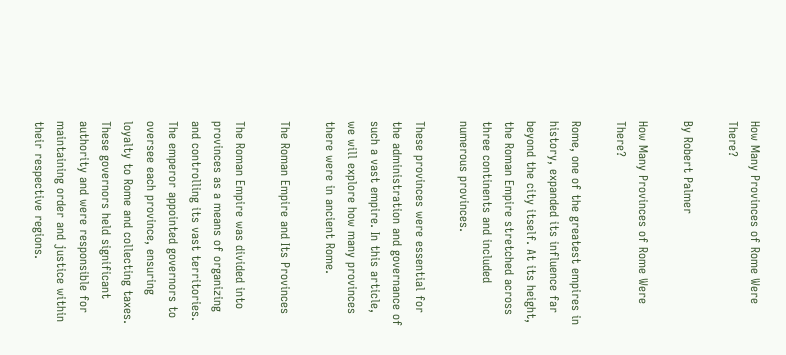How Many Provinces of Rome Were There?

By Robert Palmer

How Many Provinces of Rome Were There?

Rome, one of the greatest empires in history, expanded its influence far beyond the city itself. At its height, the Roman Empire stretched across three continents and included numerous provinces.

These provinces were essential for the administration and governance of such a vast empire. In this article, we will explore how many provinces there were in ancient Rome.

The Roman Empire and Its Provinces

The Roman Empire was divided into provinces as a means of organizing and controlling its vast territories. The emperor appointed governors to oversee each province, ensuring loyalty to Rome and collecting taxes. These governors held significant authority and were responsible for maintaining order and justice within their respective regions.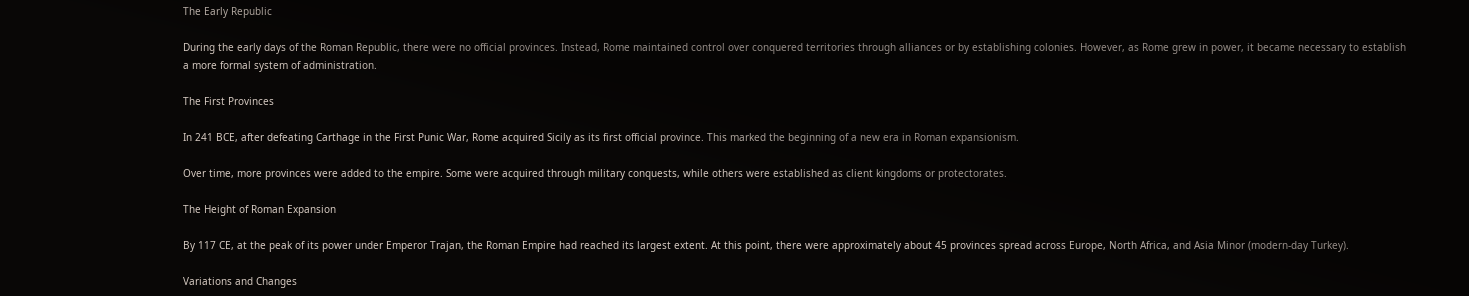The Early Republic

During the early days of the Roman Republic, there were no official provinces. Instead, Rome maintained control over conquered territories through alliances or by establishing colonies. However, as Rome grew in power, it became necessary to establish a more formal system of administration.

The First Provinces

In 241 BCE, after defeating Carthage in the First Punic War, Rome acquired Sicily as its first official province. This marked the beginning of a new era in Roman expansionism.

Over time, more provinces were added to the empire. Some were acquired through military conquests, while others were established as client kingdoms or protectorates.

The Height of Roman Expansion

By 117 CE, at the peak of its power under Emperor Trajan, the Roman Empire had reached its largest extent. At this point, there were approximately about 45 provinces spread across Europe, North Africa, and Asia Minor (modern-day Turkey).

Variations and Changes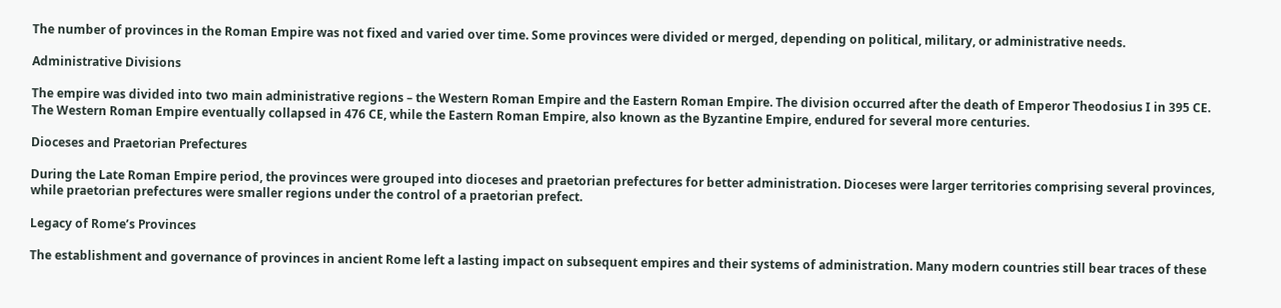The number of provinces in the Roman Empire was not fixed and varied over time. Some provinces were divided or merged, depending on political, military, or administrative needs.

Administrative Divisions

The empire was divided into two main administrative regions – the Western Roman Empire and the Eastern Roman Empire. The division occurred after the death of Emperor Theodosius I in 395 CE. The Western Roman Empire eventually collapsed in 476 CE, while the Eastern Roman Empire, also known as the Byzantine Empire, endured for several more centuries.

Dioceses and Praetorian Prefectures

During the Late Roman Empire period, the provinces were grouped into dioceses and praetorian prefectures for better administration. Dioceses were larger territories comprising several provinces, while praetorian prefectures were smaller regions under the control of a praetorian prefect.

Legacy of Rome’s Provinces

The establishment and governance of provinces in ancient Rome left a lasting impact on subsequent empires and their systems of administration. Many modern countries still bear traces of these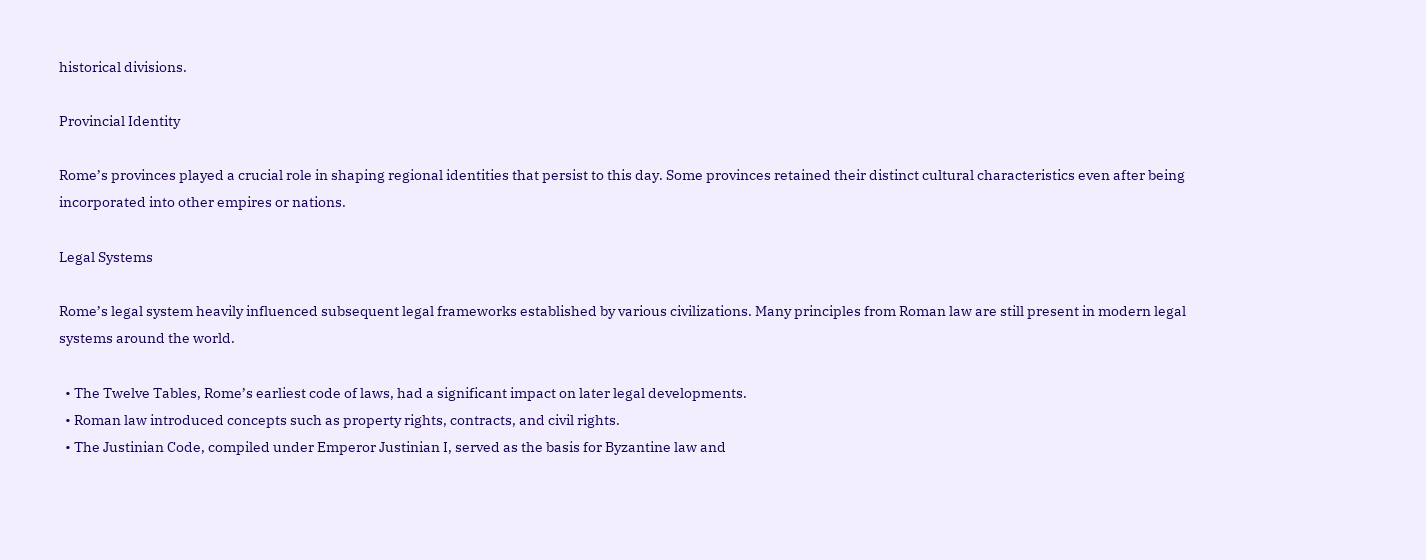historical divisions.

Provincial Identity

Rome’s provinces played a crucial role in shaping regional identities that persist to this day. Some provinces retained their distinct cultural characteristics even after being incorporated into other empires or nations.

Legal Systems

Rome’s legal system heavily influenced subsequent legal frameworks established by various civilizations. Many principles from Roman law are still present in modern legal systems around the world.

  • The Twelve Tables, Rome’s earliest code of laws, had a significant impact on later legal developments.
  • Roman law introduced concepts such as property rights, contracts, and civil rights.
  • The Justinian Code, compiled under Emperor Justinian I, served as the basis for Byzantine law and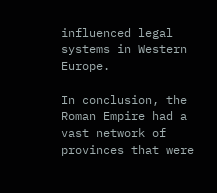influenced legal systems in Western Europe.

In conclusion, the Roman Empire had a vast network of provinces that were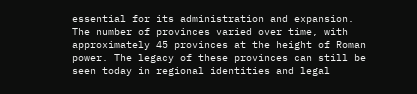essential for its administration and expansion. The number of provinces varied over time, with approximately 45 provinces at the height of Roman power. The legacy of these provinces can still be seen today in regional identities and legal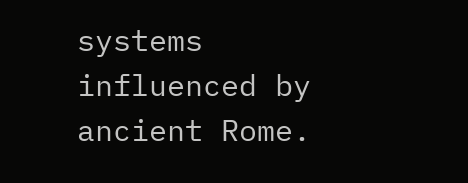systems influenced by ancient Rome.